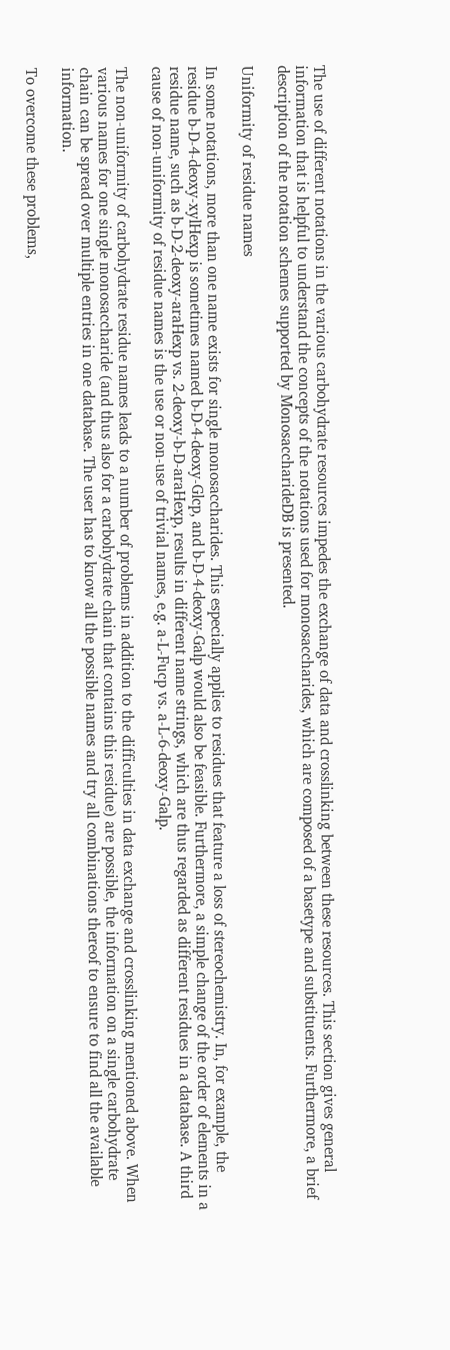The use of different notations in the various carbohydrate resources impedes the exchange of data and crosslinking between these resources. This section gives general information that is helpful to understand the concepts of the notations used for monosaccharides, which are composed of a basetype and substituents. Furthermore, a brief description of the notation schemes supported by MonosaccharideDB is presented.

Uniformity of residue names

In some notations, more than one name exists for single monosaccharides. This especially applies to residues that feature a loss of stereochemistry. In, for example, the residue b-D-4-deoxy-xylHexp is sometimes named b-D-4-deoxy-Glcp, and b-D-4-deoxy-Galp would also be feasible. Furthermore, a simple change of the order of elements in a residue name, such as b-D-2-deoxy-araHexp vs. 2-deoxy-b-D-araHexp, results in different name strings, which are thus regarded as different residues in a database. A third cause of non-uniformity of residue names is the use or non-use of trivial names, e.g. a-L-Fucp vs. a-L-6-deoxy-Galp.

The non-uniformity of carbohydrate residue names leads to a number of problems in addition to the difficulties in data exchange and crosslinking mentioned above. When various names for one single monosaccharide (and thus also for a carbohydrate chain that contains this residue) are possible, the information on a single carbohydrate chain can be spread over multiple entries in one database. The user has to know all the possible names and try all combinations thereof to ensure to find all the available information.

To overcome these problems,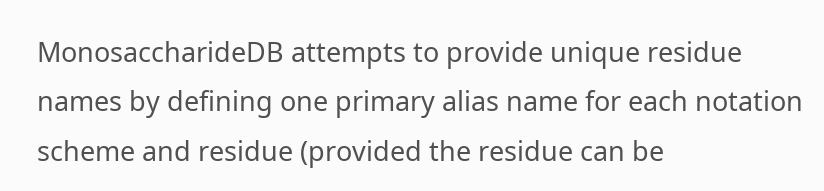MonosaccharideDB attempts to provide unique residue names by defining one primary alias name for each notation scheme and residue (provided the residue can be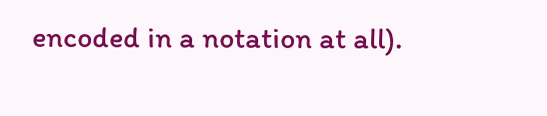encoded in a notation at all).